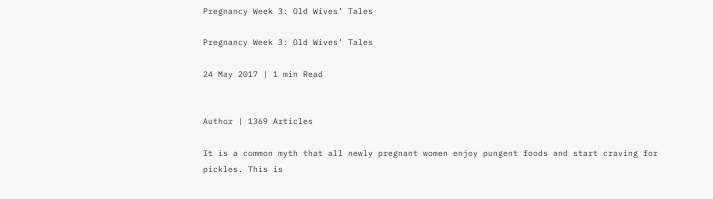Pregnancy Week 3: Old Wives’ Tales

Pregnancy Week 3: Old Wives’ Tales

24 May 2017 | 1 min Read


Author | 1369 Articles

It is a common myth that all newly pregnant women enjoy pungent foods and start craving for pickles. This is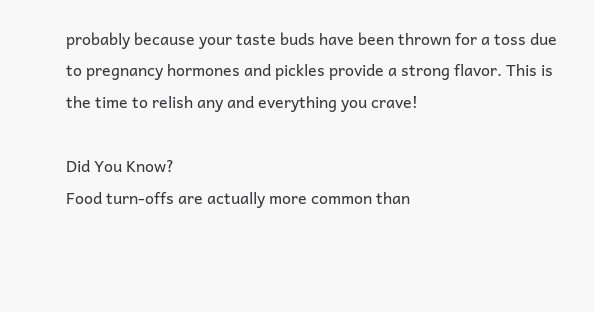probably because your taste buds have been thrown for a toss due to pregnancy hormones and pickles provide a strong flavor. This is the time to relish any and everything you crave!

Did You Know?
Food turn-offs are actually more common than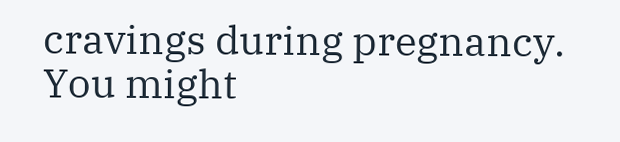cravings during pregnancy. You might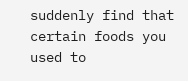suddenly find that certain foods you used to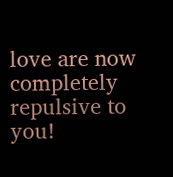love are now completely repulsive to you!